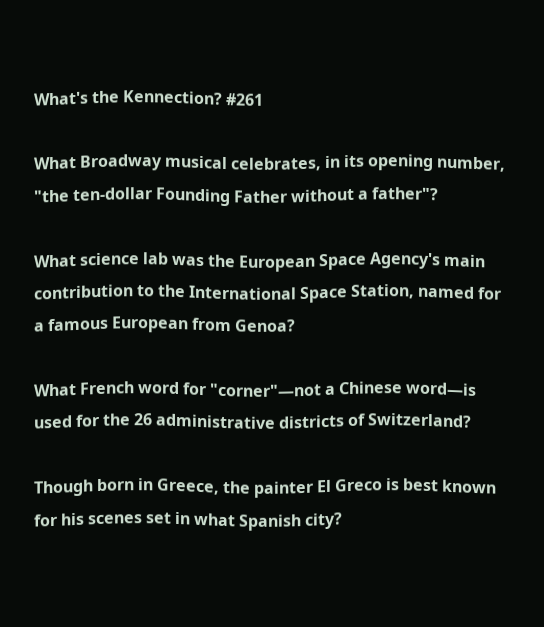What's the Kennection? #261

What Broadway musical celebrates, in its opening number, "the ten-dollar Founding Father without a father"?

What science lab was the European Space Agency's main contribution to the International Space Station, named for a famous European from Genoa?

What French word for "corner"—not a Chinese word—is used for the 26 administrative districts of Switzerland?

Though born in Greece, the painter El Greco is best known for his scenes set in what Spanish city?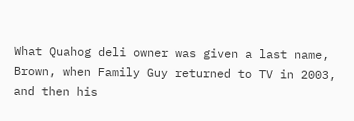What Quahog deli owner was given a last name, Brown, when Family Guy returned to TV in 2003, and then his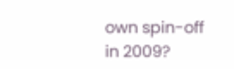own spin-off in 2009?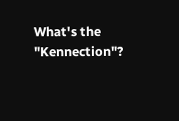What's the "Kennection"?